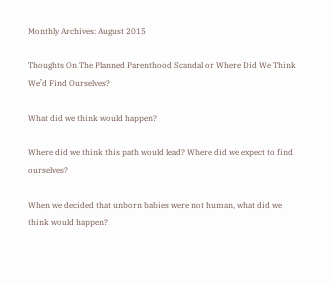Monthly Archives: August 2015

Thoughts On The Planned Parenthood Scandal or Where Did We Think We’d Find Ourselves?

What did we think would happen?

Where did we think this path would lead? Where did we expect to find ourselves?

When we decided that unborn babies were not human, what did we think would happen?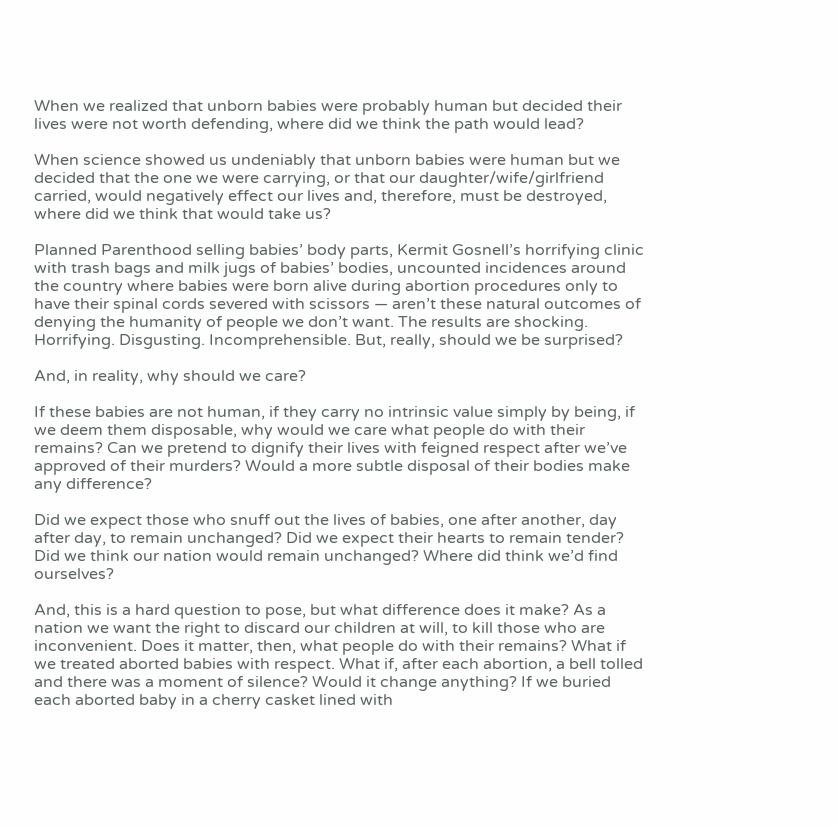When we realized that unborn babies were probably human but decided their lives were not worth defending, where did we think the path would lead?

When science showed us undeniably that unborn babies were human but we decided that the one we were carrying, or that our daughter/wife/girlfriend carried, would negatively effect our lives and, therefore, must be destroyed, where did we think that would take us?

Planned Parenthood selling babies’ body parts, Kermit Gosnell’s horrifying clinic with trash bags and milk jugs of babies’ bodies, uncounted incidences around the country where babies were born alive during abortion procedures only to have their spinal cords severed with scissors — aren’t these natural outcomes of denying the humanity of people we don’t want. The results are shocking. Horrifying. Disgusting. Incomprehensible. But, really, should we be surprised?

And, in reality, why should we care?

If these babies are not human, if they carry no intrinsic value simply by being, if we deem them disposable, why would we care what people do with their remains? Can we pretend to dignify their lives with feigned respect after we’ve approved of their murders? Would a more subtle disposal of their bodies make any difference?

Did we expect those who snuff out the lives of babies, one after another, day after day, to remain unchanged? Did we expect their hearts to remain tender? Did we think our nation would remain unchanged? Where did think we’d find ourselves?

And, this is a hard question to pose, but what difference does it make? As a nation we want the right to discard our children at will, to kill those who are inconvenient. Does it matter, then, what people do with their remains? What if we treated aborted babies with respect. What if, after each abortion, a bell tolled and there was a moment of silence? Would it change anything? If we buried each aborted baby in a cherry casket lined with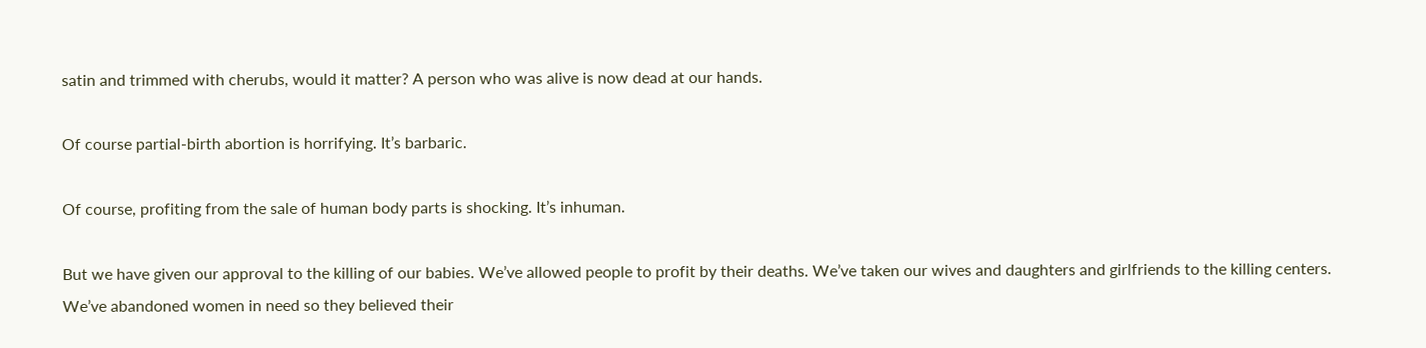satin and trimmed with cherubs, would it matter? A person who was alive is now dead at our hands.

Of course partial-birth abortion is horrifying. It’s barbaric.

Of course, profiting from the sale of human body parts is shocking. It’s inhuman.

But we have given our approval to the killing of our babies. We’ve allowed people to profit by their deaths. We’ve taken our wives and daughters and girlfriends to the killing centers. We’ve abandoned women in need so they believed their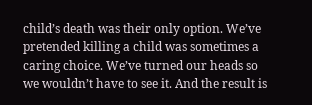child’s death was their only option. We’ve pretended killing a child was sometimes a caring choice. We’ve turned our heads so we wouldn’t have to see it. And the result is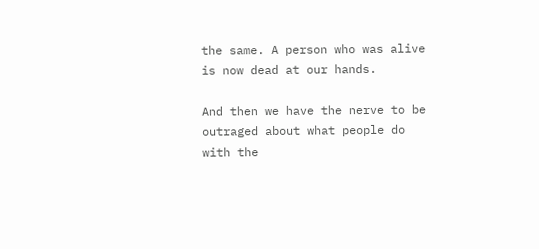the same. A person who was alive is now dead at our hands.

And then we have the nerve to be outraged about what people do with the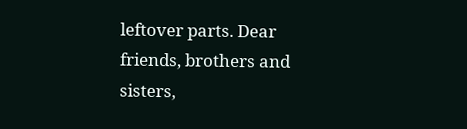leftover parts. Dear friends, brothers and sisters,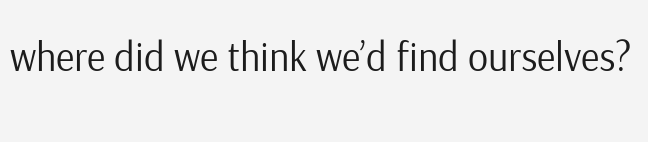where did we think we’d find ourselves?